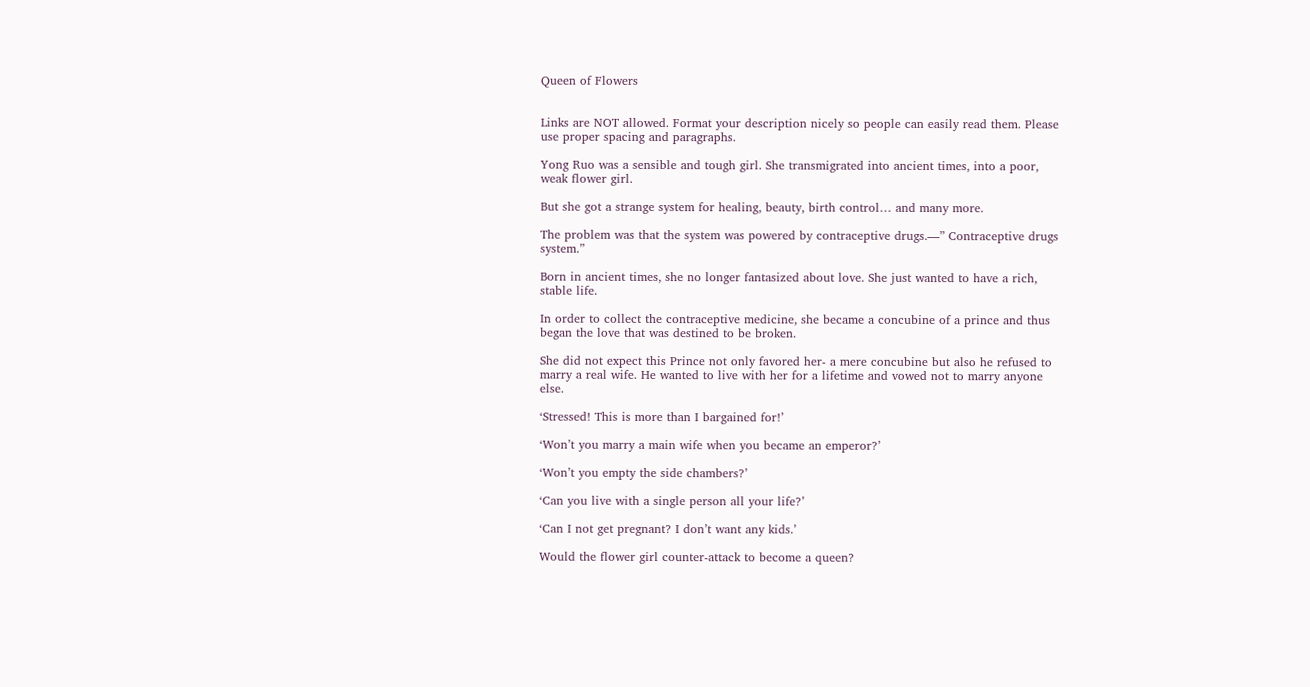Queen of Flowers


Links are NOT allowed. Format your description nicely so people can easily read them. Please use proper spacing and paragraphs.

Yong Ruo was a sensible and tough girl. She transmigrated into ancient times, into a poor, weak flower girl.

But she got a strange system for healing, beauty, birth control… and many more.

The problem was that the system was powered by contraceptive drugs.—” Contraceptive drugs system.”

Born in ancient times, she no longer fantasized about love. She just wanted to have a rich, stable life.

In order to collect the contraceptive medicine, she became a concubine of a prince and thus began the love that was destined to be broken.

She did not expect this Prince not only favored her- a mere concubine but also he refused to marry a real wife. He wanted to live with her for a lifetime and vowed not to marry anyone else.

‘Stressed! This is more than I bargained for!’

‘Won’t you marry a main wife when you became an emperor?’

‘Won’t you empty the side chambers?’

‘Can you live with a single person all your life?’

‘Can I not get pregnant? I don’t want any kids.’

Would the flower girl counter-attack to become a queen?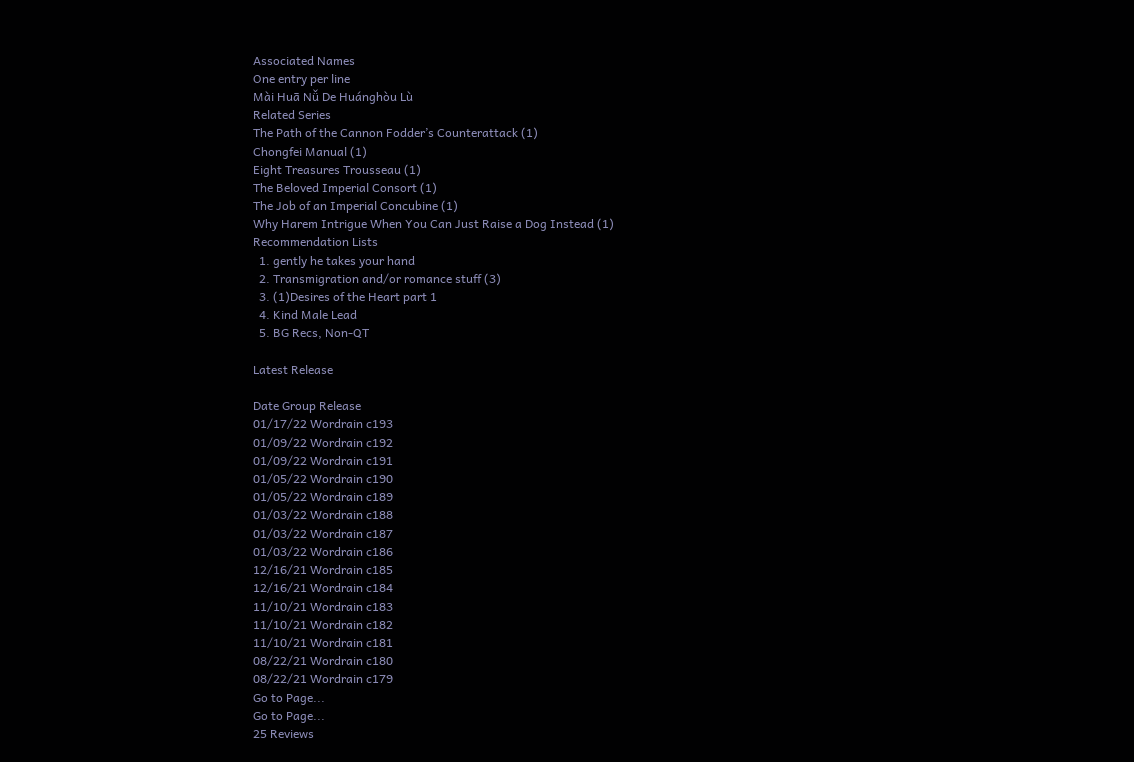Associated Names
One entry per line
Mài Huā Nǚ De Huánghòu Lù
Related Series
The Path of the Cannon Fodder’s Counterattack (1)
Chongfei Manual (1)
Eight Treasures Trousseau (1)
The Beloved Imperial Consort (1)
The Job of an Imperial Concubine (1)
Why Harem Intrigue When You Can Just Raise a Dog Instead (1)
Recommendation Lists
  1. gently he takes your hand
  2. Transmigration and/or romance stuff (3)
  3. (1)Desires of the Heart part 1
  4. Kind Male Lead
  5. BG Recs, Non-QT

Latest Release

Date Group Release
01/17/22 Wordrain c193
01/09/22 Wordrain c192
01/09/22 Wordrain c191
01/05/22 Wordrain c190
01/05/22 Wordrain c189
01/03/22 Wordrain c188
01/03/22 Wordrain c187
01/03/22 Wordrain c186
12/16/21 Wordrain c185
12/16/21 Wordrain c184
11/10/21 Wordrain c183
11/10/21 Wordrain c182
11/10/21 Wordrain c181
08/22/21 Wordrain c180
08/22/21 Wordrain c179
Go to Page...
Go to Page...
25 Reviews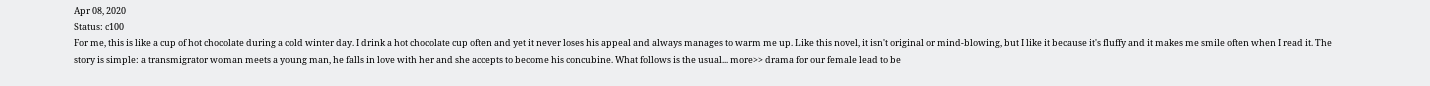Apr 08, 2020
Status: c100
For me, this is like a cup of hot chocolate during a cold winter day. I drink a hot chocolate cup often and yet it never loses his appeal and always manages to warm me up. Like this novel, it isn't original or mind-blowing, but I like it because it's fluffy and it makes me smile often when I read it. The story is simple: a transmigrator woman meets a young man, he falls in love with her and she accepts to become his concubine. What follows is the usual... more>> drama for our female lead to be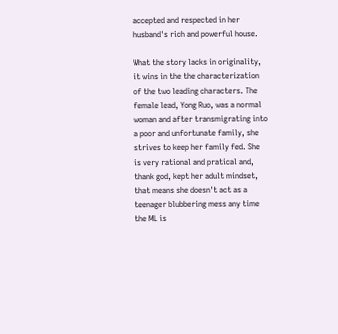accepted and respected in her husband's rich and powerful house.

What the story lacks in originality, it wins in the the characterization of the two leading characters. The female lead, Yong Ruo, was a normal woman and after transmigrating into a poor and unfortunate family, she strives to keep her family fed. She is very rational and pratical and, thank god, kept her adult mindset, that means she doesn't act as a teenager blubbering mess any time the ML is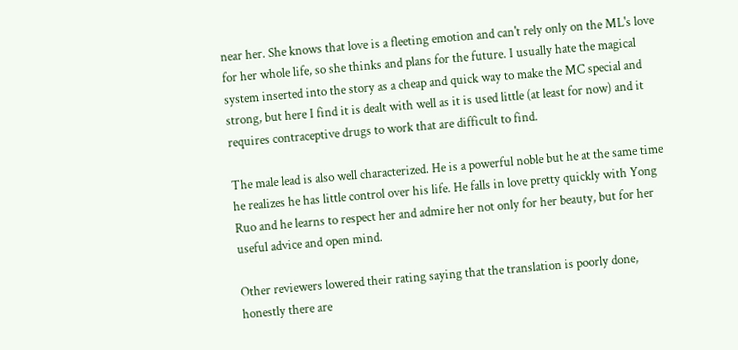near her. She knows that love is a fleeting emotion and can't rely only on the ML's love for her whole life, so she thinks and plans for the future. I usually hate the magical system inserted into the story as a cheap and quick way to make the MC special and strong, but here I find it is dealt with well as it is used little (at least for now) and it requires contraceptive drugs to work that are difficult to find.

The male lead is also well characterized. He is a powerful noble but he at the same time he realizes he has little control over his life. He falls in love pretty quickly with Yong Ruo and he learns to respect her and admire her not only for her beauty, but for her useful advice and open mind.

Other reviewers lowered their rating saying that the translation is poorly done, honestly there are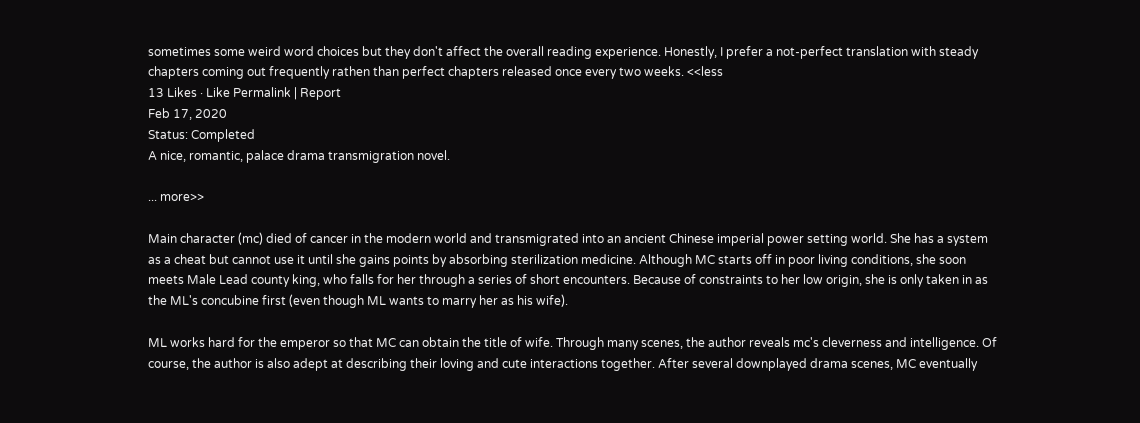sometimes some weird word choices but they don't affect the overall reading experience. Honestly, I prefer a not-perfect translation with steady chapters coming out frequently rathen than perfect chapters released once every two weeks. <<less
13 Likes · Like Permalink | Report
Feb 17, 2020
Status: Completed
A nice, romantic, palace drama transmigration novel.

... more>>

Main character (mc) died of cancer in the modern world and transmigrated into an ancient Chinese imperial power setting world. She has a system as a cheat but cannot use it until she gains points by absorbing sterilization medicine. Although MC starts off in poor living conditions, she soon meets Male Lead county king, who falls for her through a series of short encounters. Because of constraints to her low origin, she is only taken in as the ML's concubine first (even though ML wants to marry her as his wife).

ML works hard for the emperor so that MC can obtain the title of wife. Through many scenes, the author reveals mc's cleverness and intelligence. Of course, the author is also adept at describing their loving and cute interactions together. After several downplayed drama scenes, MC eventually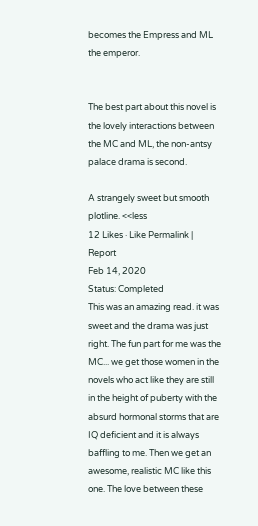becomes the Empress and ML the emperor.


The best part about this novel is the lovely interactions between the MC and ML, the non-antsy palace drama is second.

A strangely sweet but smooth plotline. <<less
12 Likes · Like Permalink | Report
Feb 14, 2020
Status: Completed
This was an amazing read. it was sweet and the drama was just right. The fun part for me was the MC... we get those women in the novels who act like they are still in the height of puberty with the absurd hormonal storms that are IQ deficient and it is always baffling to me. Then we get an awesome, realistic MC like this one. The love between these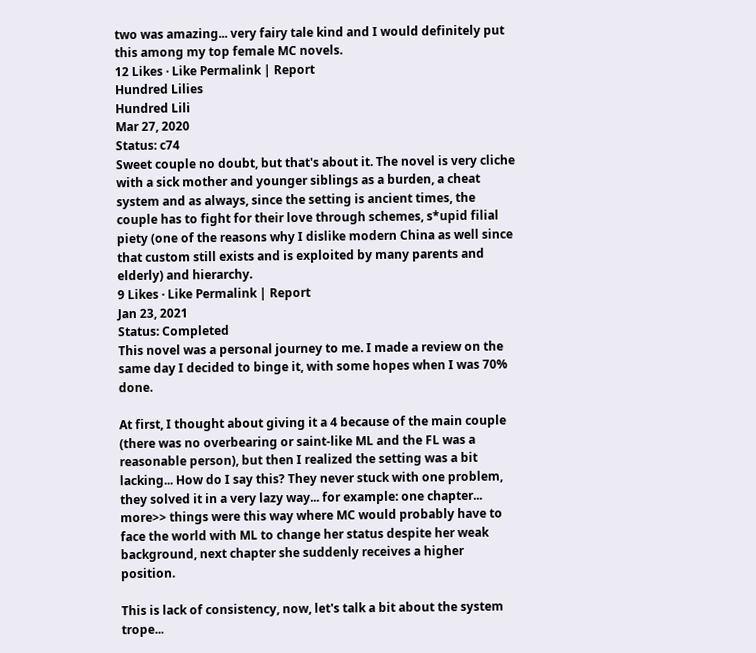two was amazing... very fairy tale kind and I would definitely put this among my top female MC novels.
12 Likes · Like Permalink | Report
Hundred Lilies
Hundred Lili
Mar 27, 2020
Status: c74
Sweet couple no doubt, but that's about it. The novel is very cliche with a sick mother and younger siblings as a burden, a cheat system and as always, since the setting is ancient times, the couple has to fight for their love through schemes, s*upid filial piety (one of the reasons why I dislike modern China as well since that custom still exists and is exploited by many parents and elderly) and hierarchy.
9 Likes · Like Permalink | Report
Jan 23, 2021
Status: Completed
This novel was a personal journey to me. I made a review on the same day I decided to binge it, with some hopes when I was 70% done.

At first, I thought about giving it a 4 because of the main couple (there was no overbearing or saint-like ML and the FL was a reasonable person), but then I realized the setting was a bit lacking... How do I say this? They never stuck with one problem, they solved it in a very lazy way... for example: one chapter... more>> things were this way where MC would probably have to face the world with ML to change her status despite her weak background, next chapter she suddenly receives a higher position.

This is lack of consistency, now, let's talk a bit about the system trope...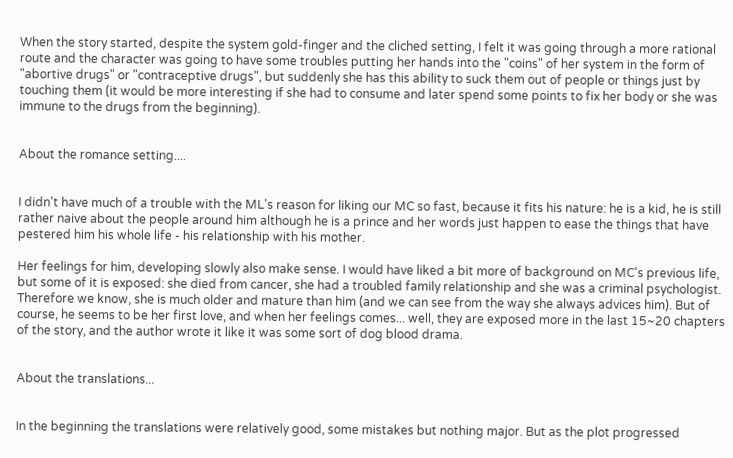When the story started, despite the system gold-finger and the cliched setting, I felt it was going through a more rational route and the character was going to have some troubles putting her hands into the "coins" of her system in the form of "abortive drugs" or "contraceptive drugs", but suddenly she has this ability to suck them out of people or things just by touching them (it would be more interesting if she had to consume and later spend some points to fix her body or she was immune to the drugs from the beginning).


About the romance setting....


I didn't have much of a trouble with the ML's reason for liking our MC so fast, because it fits his nature: he is a kid, he is still rather naive about the people around him although he is a prince and her words just happen to ease the things that have pestered him his whole life - his relationship with his mother.

Her feelings for him, developing slowly also make sense. I would have liked a bit more of background on MC's previous life, but some of it is exposed: she died from cancer, she had a troubled family relationship and she was a criminal psychologist. Therefore we know, she is much older and mature than him (and we can see from the way she always advices him). But of course, he seems to be her first love, and when her feelings comes... well, they are exposed more in the last 15~20 chapters of the story, and the author wrote it like it was some sort of dog blood drama.


About the translations...


In the beginning the translations were relatively good, some mistakes but nothing major. But as the plot progressed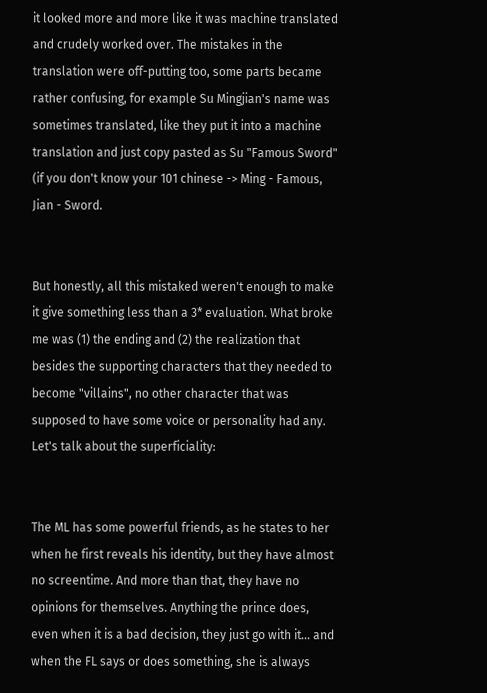it looked more and more like it was machine translated and crudely worked over. The mistakes in the translation were off-putting too, some parts became rather confusing, for example Su Mingjian's name was sometimes translated, like they put it into a machine translation and just copy pasted as Su "Famous Sword" (if you don't know your 101 chinese -> Ming - Famous, Jian - Sword.


But honestly, all this mistaked weren't enough to make it give something less than a 3* evaluation. What broke me was (1) the ending and (2) the realization that besides the supporting characters that they needed to become "villains", no other character that was supposed to have some voice or personality had any. Let's talk about the superficiality:


The ML has some powerful friends, as he states to her when he first reveals his identity, but they have almost no screentime. And more than that, they have no opinions for themselves. Anything the prince does, even when it is a bad decision, they just go with it... and when the FL says or does something, she is always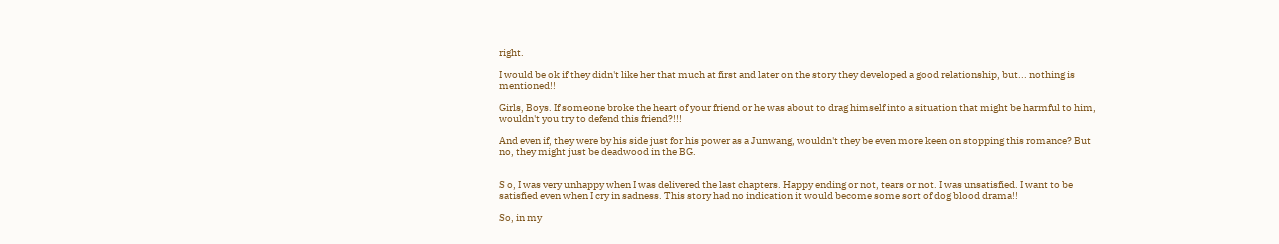right.

I would be ok if they didn't like her that much at first and later on the story they developed a good relationship, but... nothing is mentioned!!

Girls, Boys. If someone broke the heart of your friend or he was about to drag himself into a situation that might be harmful to him, wouldn't you try to defend this friend?!!!

And even if, they were by his side just for his power as a Junwang, wouldn't they be even more keen on stopping this romance? But no, they might just be deadwood in the BG.


S o, I was very unhappy when I was delivered the last chapters. Happy ending or not, tears or not. I was unsatisfied. I want to be satisfied even when I cry in sadness. This story had no indication it would become some sort of dog blood drama!!

So, in my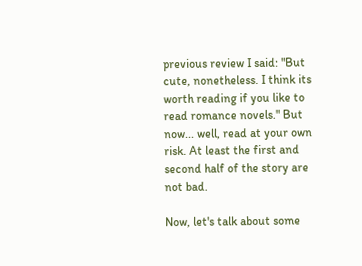previous review I said: "But cute, nonetheless. I think its worth reading if you like to read romance novels." But now... well, read at your own risk. At least the first and second half of the story are not bad.

Now, let's talk about some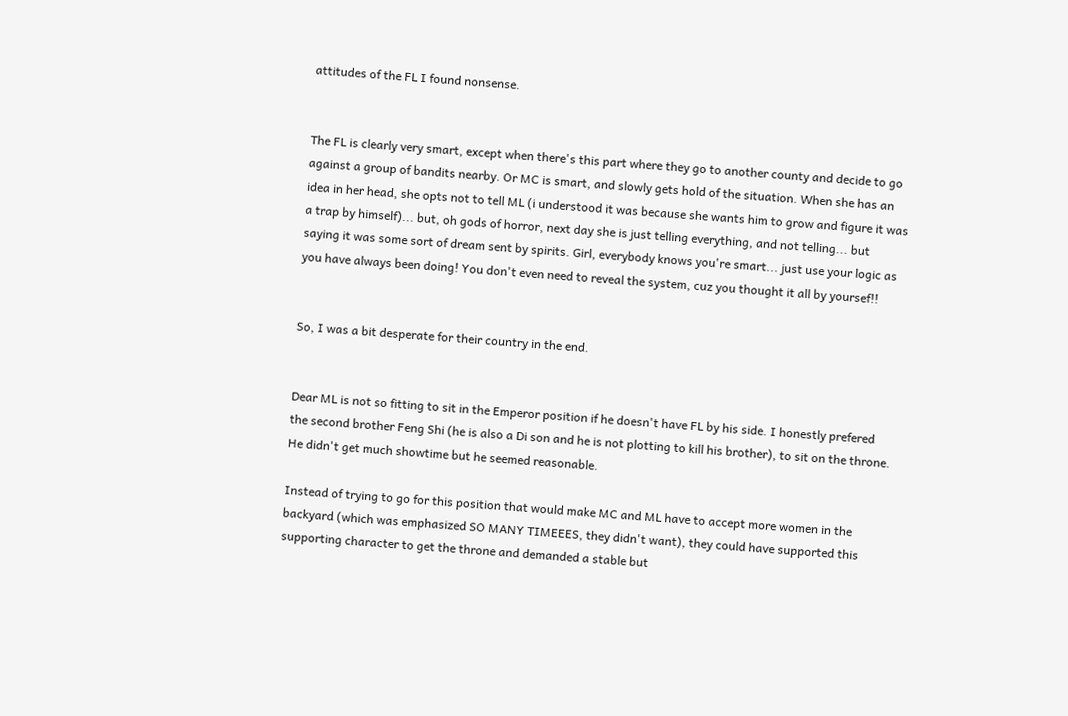attitudes of the FL I found nonsense.


The FL is clearly very smart, except when there's this part where they go to another county and decide to go against a group of bandits nearby. Or MC is smart, and slowly gets hold of the situation. When she has an idea in her head, she opts not to tell ML (i understood it was because she wants him to grow and figure it was a trap by himself)... but, oh gods of horror, next day she is just telling everything, and not telling... but saying it was some sort of dream sent by spirits. Girl, everybody knows you're smart... just use your logic as you have always been doing! You don't even need to reveal the system, cuz you thought it all by yoursef!!


So, I was a bit desperate for their country in the end.


Dear ML is not so fitting to sit in the Emperor position if he doesn't have FL by his side. I honestly prefered the second brother Feng Shi (he is also a Di son and he is not plotting to kill his brother), to sit on the throne. He didn't get much showtime but he seemed reasonable.

Instead of trying to go for this position that would make MC and ML have to accept more women in the backyard (which was emphasized SO MANY TIMEEES, they didn't want), they could have supported this supporting character to get the throne and demanded a stable but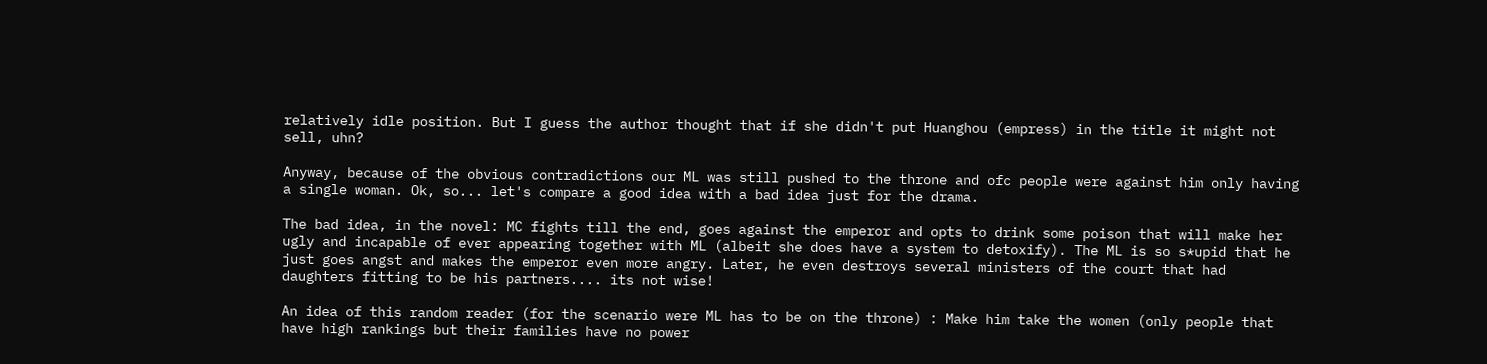relatively idle position. But I guess the author thought that if she didn't put Huanghou (empress) in the title it might not sell, uhn?

Anyway, because of the obvious contradictions our ML was still pushed to the throne and ofc people were against him only having a single woman. Ok, so... let's compare a good idea with a bad idea just for the drama.

The bad idea, in the novel: MC fights till the end, goes against the emperor and opts to drink some poison that will make her ugly and incapable of ever appearing together with ML (albeit she does have a system to detoxify). The ML is so s*upid that he just goes angst and makes the emperor even more angry. Later, he even destroys several ministers of the court that had daughters fitting to be his partners.... its not wise!

An idea of this random reader (for the scenario were ML has to be on the throne) : Make him take the women (only people that have high rankings but their families have no power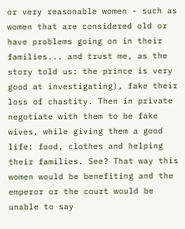or very reasonable women - such as women that are considered old or have problems going on in their families... and trust me, as the story told us: the prince is very good at investigating), fake their loss of chastity. Then in private negotiate with them to be fake wives, while giving them a good life: food, clothes and helping their families. See? That way this women would be benefiting and the emperor or the court would be unable to say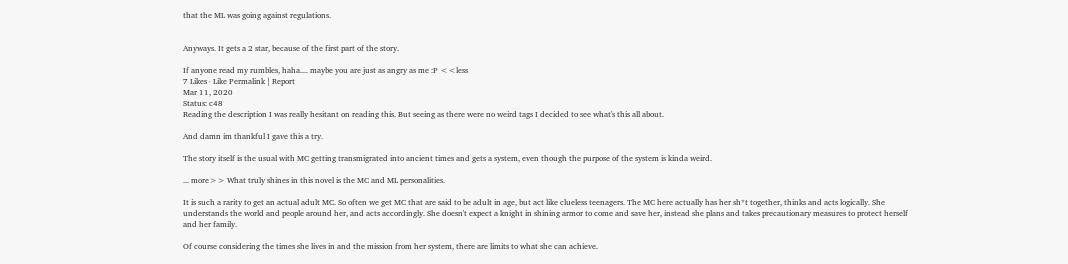that the ML was going against regulations.


Anyways. It gets a 2 star, because of the first part of the story.

If anyone read my rumbles, haha.... maybe you are just as angry as me :P <<less
7 Likes · Like Permalink | Report
Mar 11, 2020
Status: c48
Reading the description I was really hesitant on reading this. But seeing as there were no weird tags I decided to see what's this all about.

And damn im thankful I gave this a try.

The story itself is the usual with MC getting transmigrated into ancient times and gets a system, even though the purpose of the system is kinda weird.

... more>> What truly shines in this novel is the MC and ML personalities.

It is such a rarity to get an actual adult MC. So often we get MC that are said to be adult in age, but act like clueless teenagers. The MC here actually has her sh*t together, thinks and acts logically. She understands the world and people around her, and acts accordingly. She doesn't expect a knight in shining armor to come and save her, instead she plans and takes precautionary measures to protect herself and her family.

Of course considering the times she lives in and the mission from her system, there are limits to what she can achieve.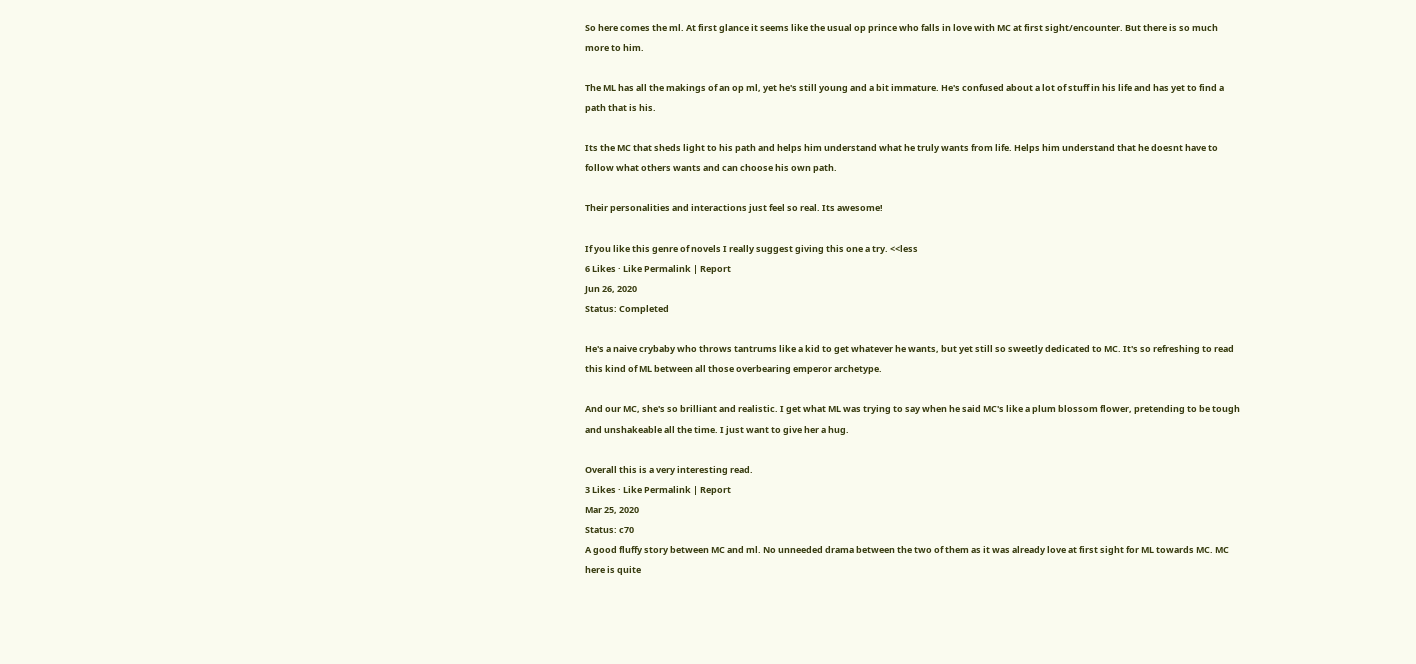So here comes the ml. At first glance it seems like the usual op prince who falls in love with MC at first sight/encounter. But there is so much more to him.

The ML has all the makings of an op ml, yet he's still young and a bit immature. He's confused about a lot of stuff in his life and has yet to find a path that is his.

Its the MC that sheds light to his path and helps him understand what he truly wants from life. Helps him understand that he doesnt have to follow what others wants and can choose his own path.

Their personalities and interactions just feel so real. Its awesome!

If you like this genre of novels I really suggest giving this one a try. <<less
6 Likes · Like Permalink | Report
Jun 26, 2020
Status: Completed

He's a naive crybaby who throws tantrums like a kid to get whatever he wants, but yet still so sweetly dedicated to MC. It's so refreshing to read this kind of ML between all those overbearing emperor archetype.

And our MC, she's so brilliant and realistic. I get what ML was trying to say when he said MC's like a plum blossom flower, pretending to be tough and unshakeable all the time. I just want to give her a hug.

Overall this is a very interesting read.
3 Likes · Like Permalink | Report
Mar 25, 2020
Status: c70
A good fluffy story between MC and ml. No unneeded drama between the two of them as it was already love at first sight for ML towards MC. MC here is quite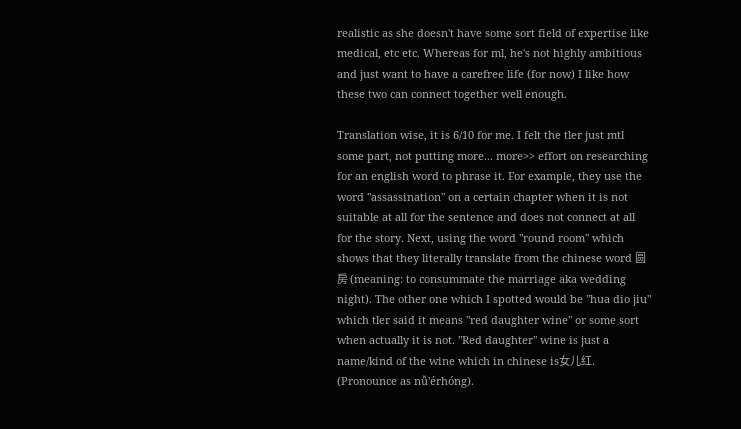realistic as she doesn't have some sort field of expertise like medical, etc etc. Whereas for ml, he's not highly ambitious and just want to have a carefree life (for now) I like how these two can connect together well enough.

Translation wise, it is 6/10 for me. I felt the tler just mtl some part, not putting more... more>> effort on researching for an english word to phrase it. For example, they use the word "assassination" on a certain chapter when it is not suitable at all for the sentence and does not connect at all for the story. Next, using the word "round room" which shows that they literally translate from the chinese word 圆房 (meaning: to consummate the marriage aka wedding night). The other one which I spotted would be "hua dio jiu" which tler said it means "red daughter wine" or some sort when actually it is not. "Red daughter" wine is just a name/kind of the wine which in chinese is女儿红. (Pronounce as nǚ'érhóng).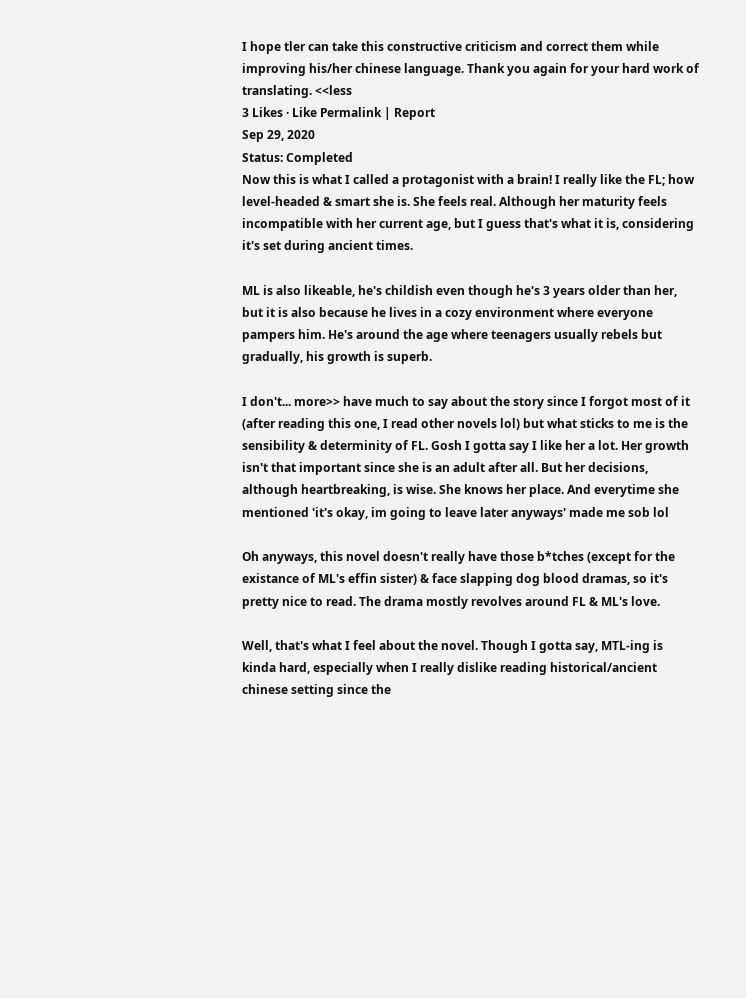I hope tler can take this constructive criticism and correct them while improving his/her chinese language. Thank you again for your hard work of translating. <<less
3 Likes · Like Permalink | Report
Sep 29, 2020
Status: Completed
Now this is what I called a protagonist with a brain! I really like the FL; how level-headed & smart she is. She feels real. Although her maturity feels incompatible with her current age, but I guess that's what it is, considering it's set during ancient times.

ML is also likeable, he's childish even though he's 3 years older than her, but it is also because he lives in a cozy environment where everyone pampers him. He's around the age where teenagers usually rebels but gradually, his growth is superb.

I don't... more>> have much to say about the story since I forgot most of it (after reading this one, I read other novels lol) but what sticks to me is the sensibility & determinity of FL. Gosh I gotta say I like her a lot. Her growth isn't that important since she is an adult after all. But her decisions, although heartbreaking, is wise. She knows her place. And everytime she mentioned 'it's okay, im going to leave later anyways' made me sob lol

Oh anyways, this novel doesn't really have those b*tches (except for the existance of ML's effin sister) & face slapping dog blood dramas, so it's pretty nice to read. The drama mostly revolves around FL & ML's love.

Well, that's what I feel about the novel. Though I gotta say, MTL-ing is kinda hard, especially when I really dislike reading historical/ancient chinese setting since the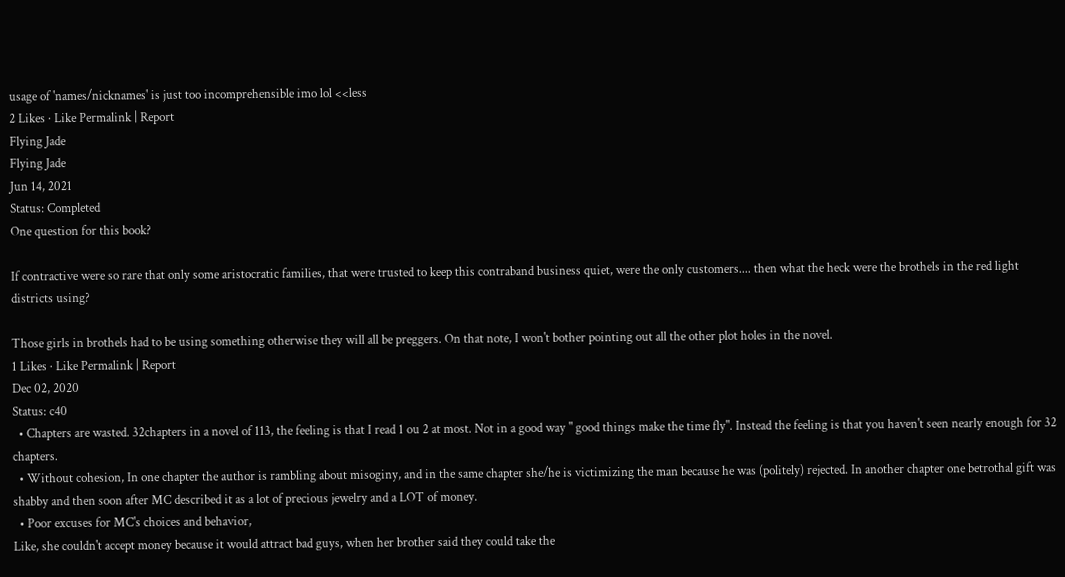usage of 'names/nicknames' is just too incomprehensible imo lol <<less
2 Likes · Like Permalink | Report
Flying Jade
Flying Jade
Jun 14, 2021
Status: Completed
One question for this book?

If contractive were so rare that only some aristocratic families, that were trusted to keep this contraband business quiet, were the only customers.... then what the heck were the brothels in the red light districts using?

Those girls in brothels had to be using something otherwise they will all be preggers. On that note, I won't bother pointing out all the other plot holes in the novel.
1 Likes · Like Permalink | Report
Dec 02, 2020
Status: c40
  • Chapters are wasted. 32chapters in a novel of 113, the feeling is that I read 1 ou 2 at most. Not in a good way " good things make the time fly". Instead the feeling is that you haven't seen nearly enough for 32 chapters.
  • Without cohesion, In one chapter the author is rambling about misoginy, and in the same chapter she/he is victimizing the man because he was (politely) rejected. In another chapter one betrothal gift was shabby and then soon after MC described it as a lot of precious jewelry and a LOT of money.
  • Poor excuses for MC's choices and behavior,
Like, she couldn't accept money because it would attract bad guys, when her brother said they could take the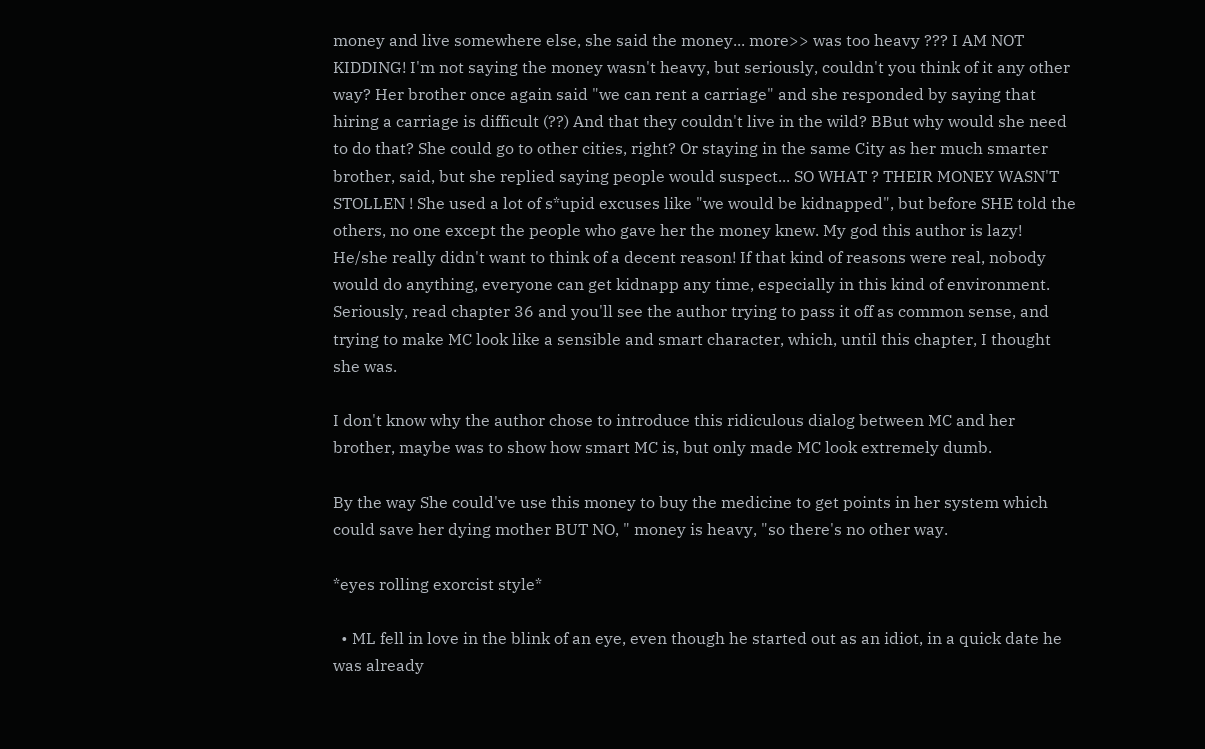money and live somewhere else, she said the money... more>> was too heavy ??? I AM NOT KIDDING! I'm not saying the money wasn't heavy, but seriously, couldn't you think of it any other way? Her brother once again said "we can rent a carriage" and she responded by saying that hiring a carriage is difficult (??) And that they couldn't live in the wild? BBut why would she need to do that? She could go to other cities, right? Or staying in the same City as her much smarter brother, said, but she replied saying people would suspect... SO WHAT ? THEIR MONEY WASN'T STOLLEN ! She used a lot of s*upid excuses like "we would be kidnapped", but before SHE told the others, no one except the people who gave her the money knew. My god this author is lazy! He/she really didn't want to think of a decent reason! If that kind of reasons were real, nobody would do anything, everyone can get kidnapp any time, especially in this kind of environment. Seriously, read chapter 36 and you'll see the author trying to pass it off as common sense, and trying to make MC look like a sensible and smart character, which, until this chapter, I thought she was.

I don't know why the author chose to introduce this ridiculous dialog between MC and her brother, maybe was to show how smart MC is, but only made MC look extremely dumb.

By the way She could've use this money to buy the medicine to get points in her system which could save her dying mother BUT NO, " money is heavy, "so there's no other way.

*eyes rolling exorcist style*

  • ML fell in love in the blink of an eye, even though he started out as an idiot, in a quick date he was already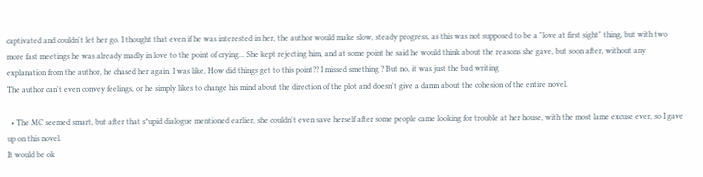captivated and couldn't let her go. I thought that even if he was interested in her, the author would make slow, steady progress, as this was not supposed to be a "love at first sight" thing, but with two more fast meetings he was already madly in love to the point of crying... She kept rejecting him, and at some point he said he would think about the reasons she gave, but soon after, without any explanation from the author, he chased her again. I was like, How did things get to this point?? I missed smething ? But no, it was just the bad writing
The author can't even convey feelings, or he simply likes to change his mind about the direction of the plot and doesn't give a damn about the cohesion of the entire novel.

  • The MC seemed smart, but after that s*upid dialogue mentioned earlier, she couldn't even save herself after some people came looking for trouble at her house, with the most lame excuse ever, so I gave up on this novel.
It would be ok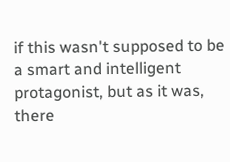if this wasn't supposed to be a smart and intelligent protagonist, but as it was, there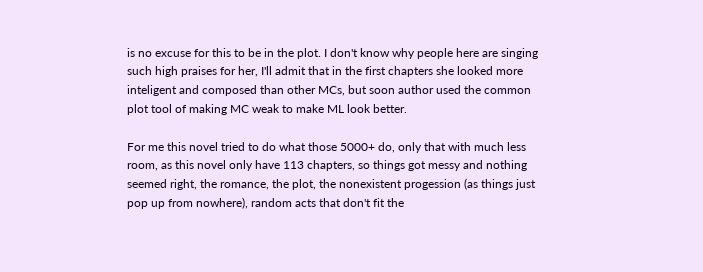is no excuse for this to be in the plot. I don't know why people here are singing such high praises for her, I'll admit that in the first chapters she looked more inteligent and composed than other MCs, but soon author used the common plot tool of making MC weak to make ML look better.

For me this novel tried to do what those 5000+ do, only that with much less room, as this novel only have 113 chapters, so things got messy and nothing seemed right, the romance, the plot, the nonexistent progession (as things just pop up from nowhere), random acts that don't fit the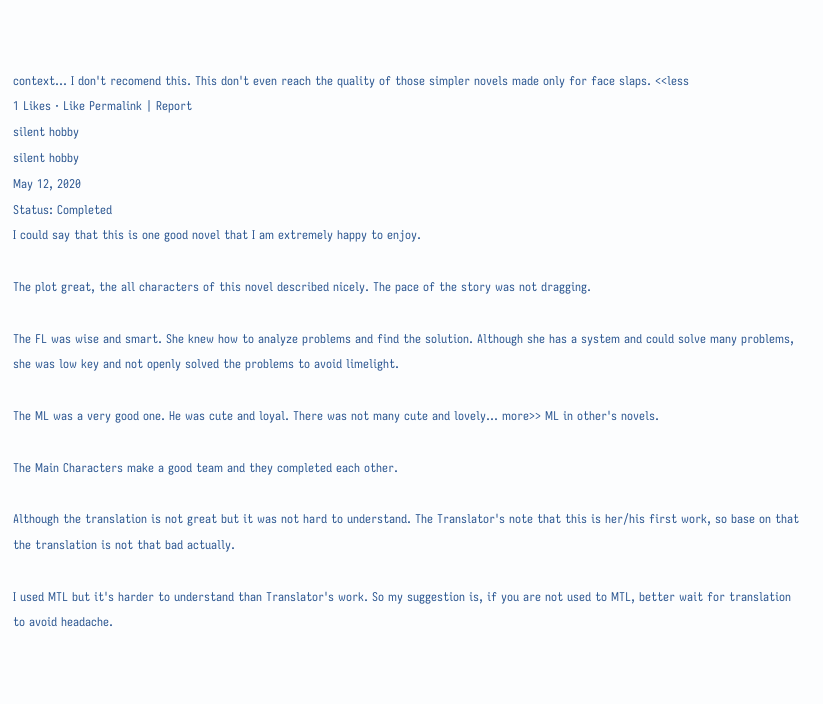context... I don't recomend this. This don't even reach the quality of those simpler novels made only for face slaps. <<less
1 Likes · Like Permalink | Report
silent hobby
silent hobby
May 12, 2020
Status: Completed
I could say that this is one good novel that I am extremely happy to enjoy.

The plot great, the all characters of this novel described nicely. The pace of the story was not dragging.

The FL was wise and smart. She knew how to analyze problems and find the solution. Although she has a system and could solve many problems, she was low key and not openly solved the problems to avoid limelight.

The ML was a very good one. He was cute and loyal. There was not many cute and lovely... more>> ML in other's novels.

The Main Characters make a good team and they completed each other.

Although the translation is not great but it was not hard to understand. The Translator's note that this is her/his first work, so base on that the translation is not that bad actually.

I used MTL but it's harder to understand than Translator's work. So my suggestion is, if you are not used to MTL, better wait for translation to avoid headache.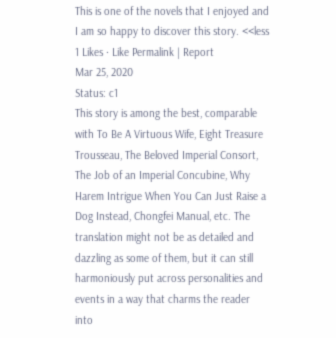This is one of the novels that I enjoyed and I am so happy to discover this story. <<less
1 Likes · Like Permalink | Report
Mar 25, 2020
Status: c1
This story is among the best, comparable with To Be A Virtuous Wife, Eight Treasure Trousseau, The Beloved Imperial Consort, The Job of an Imperial Concubine, Why Harem Intrigue When You Can Just Raise a Dog Instead, Chongfei Manual, etc. The translation might not be as detailed and dazzling as some of them, but it can still harmoniously put across personalities and events in a way that charms the reader into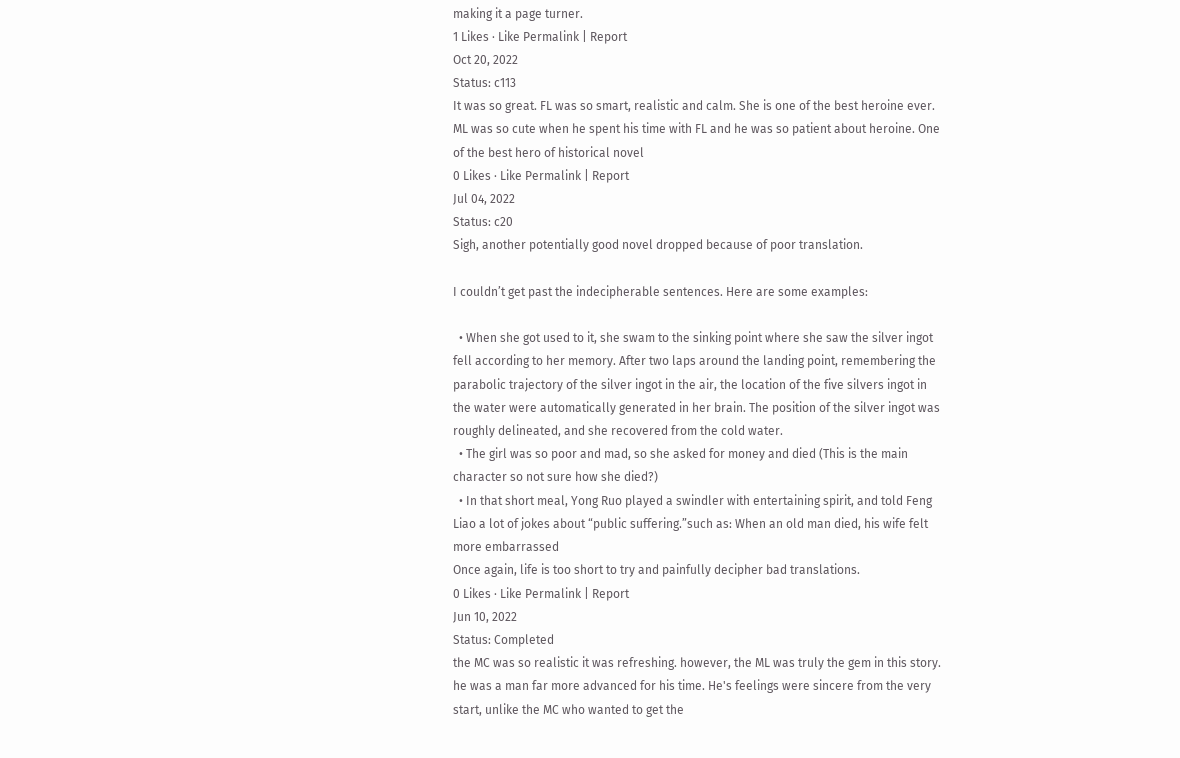making it a page turner.
1 Likes · Like Permalink | Report
Oct 20, 2022
Status: c113
It was so great. FL was so smart, realistic and calm. She is one of the best heroine ever. ML was so cute when he spent his time with FL and he was so patient about heroine. One of the best hero of historical novel
0 Likes · Like Permalink | Report
Jul 04, 2022
Status: c20
Sigh, another potentially good novel dropped because of poor translation.

I couldn’t get past the indecipherable sentences. Here are some examples:

  • When she got used to it, she swam to the sinking point where she saw the silver ingot fell according to her memory. After two laps around the landing point, remembering the parabolic trajectory of the silver ingot in the air, the location of the five silvers ingot in the water were automatically generated in her brain. The position of the silver ingot was roughly delineated, and she recovered from the cold water.
  • The girl was so poor and mad, so she asked for money and died (This is the main character so not sure how she died?)
  • In that short meal, Yong Ruo played a swindler with entertaining spirit, and told Feng Liao a lot of jokes about “public suffering.”such as: When an old man died, his wife felt more embarrassed
Once again, life is too short to try and painfully decipher bad translations.
0 Likes · Like Permalink | Report
Jun 10, 2022
Status: Completed
the MC was so realistic it was refreshing. however, the ML was truly the gem in this story. he was a man far more advanced for his time. He's feelings were sincere from the very start, unlike the MC who wanted to get the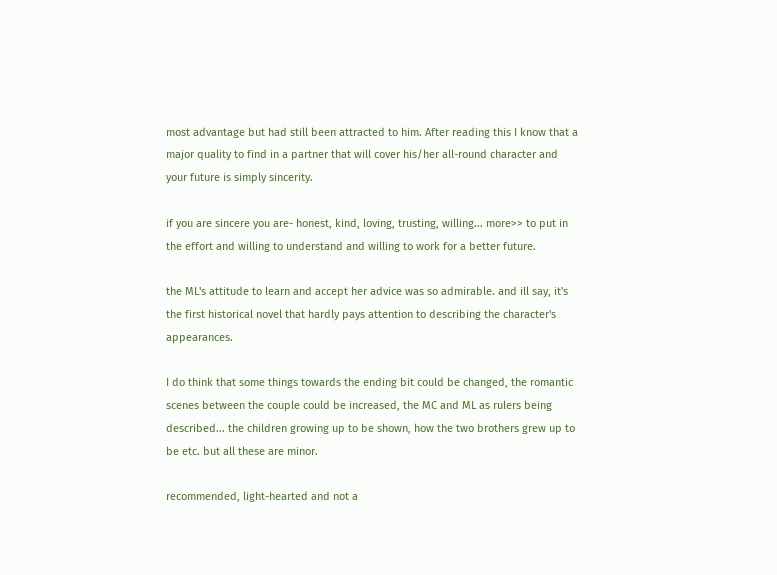most advantage but had still been attracted to him. After reading this I know that a major quality to find in a partner that will cover his/her all-round character and your future is simply sincerity.

if you are sincere you are- honest, kind, loving, trusting, willing... more>> to put in the effort and willing to understand and willing to work for a better future.

the ML's attitude to learn and accept her advice was so admirable. and ill say, it's the first historical novel that hardly pays attention to describing the character's appearances.

I do think that some things towards the ending bit could be changed, the romantic scenes between the couple could be increased, the MC and ML as rulers being described... the children growing up to be shown, how the two brothers grew up to be etc. but all these are minor.

recommended, light-hearted and not a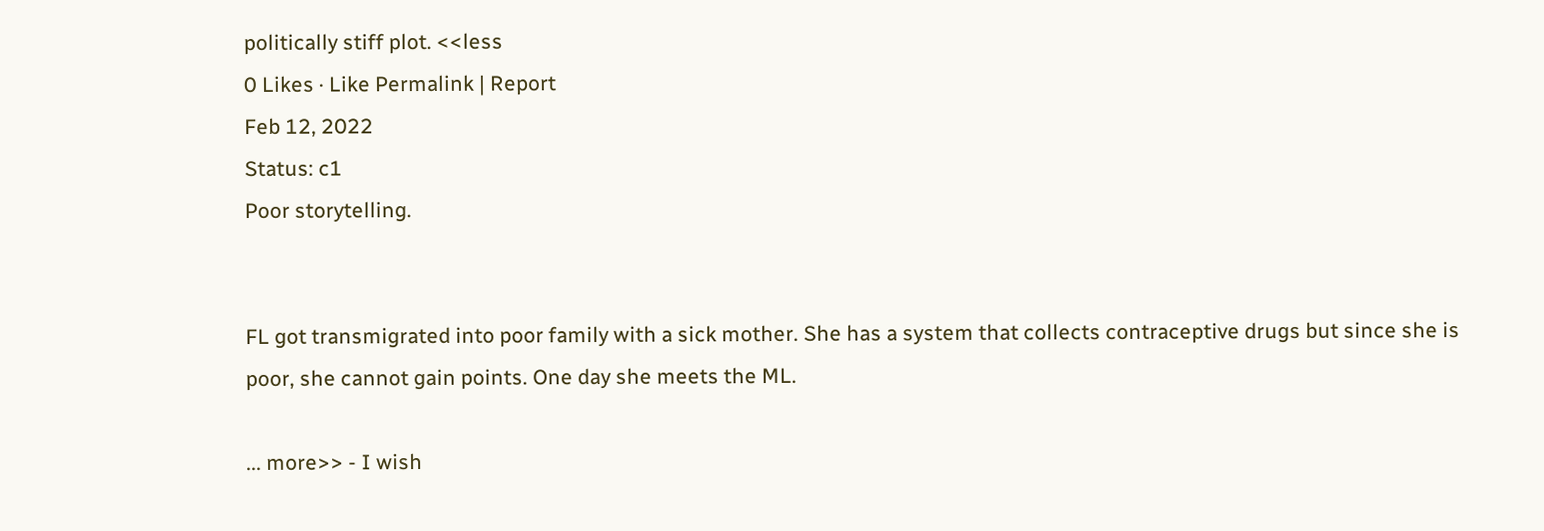politically stiff plot. <<less
0 Likes · Like Permalink | Report
Feb 12, 2022
Status: c1
Poor storytelling.


FL got transmigrated into poor family with a sick mother. She has a system that collects contraceptive drugs but since she is poor, she cannot gain points. One day she meets the ML.

... more>> - I wish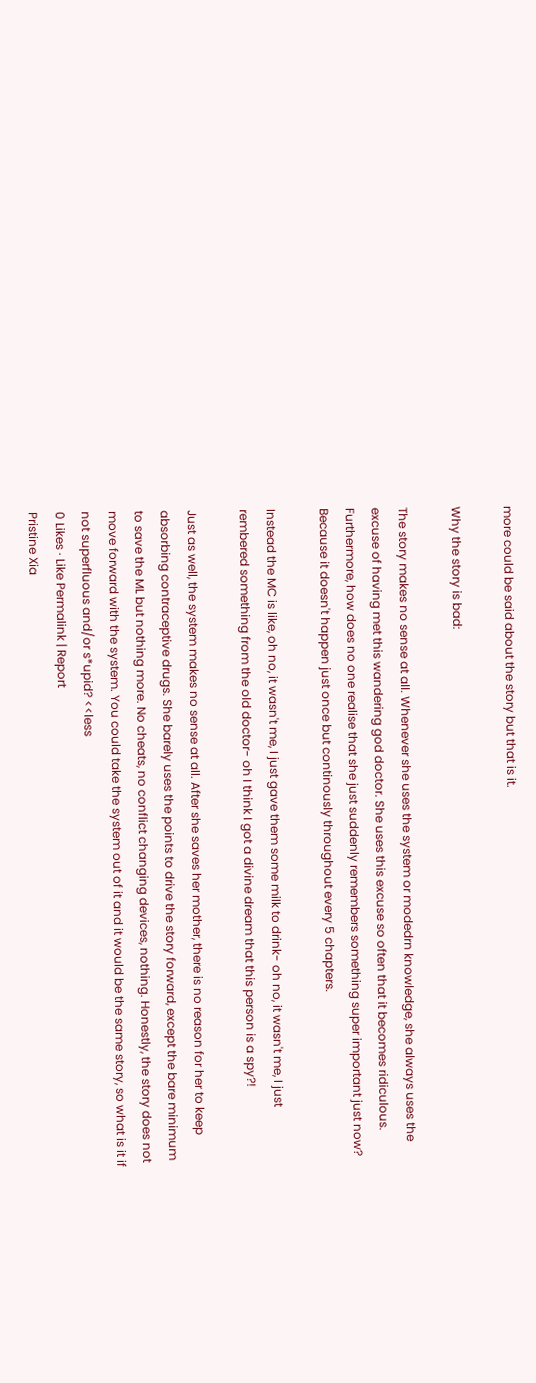more could be said about the story but that is it.

Why the story is bad:

The story makes no sense at all. Whenever she uses the system or modedrn knowledge, she always uses the excuse of having met this wandering god doctor. She uses this excuse so often that it becomes ridiculous. Furthermore, how does no one realise that she just suddenly remembers something super important just now? Because it doesn't happen just once but continously throughout every 5 chapters.

Instead the MC is like, oh no, it wasn't me, I just gave them some milk to drink- oh no, it wasn't me, I just rembered something from the old doctor- oh I think I got a divine dream that this person is a spy?!

Just as well, the system makes no sense at all. After she saves her mother, there is no reason for her to keep absorbing contraceptive drugs. She barely uses the points to drive the story forward, except the bare minimum to save the ML but nothing more. No cheats, no conflict changing devices, nothing. Honestly, the story does not move forward with the system. You could take the system out of it and it would be the same story, so what is it if not superfluous and/or s*upid? <<less
0 Likes · Like Permalink | Report
Pristine Xia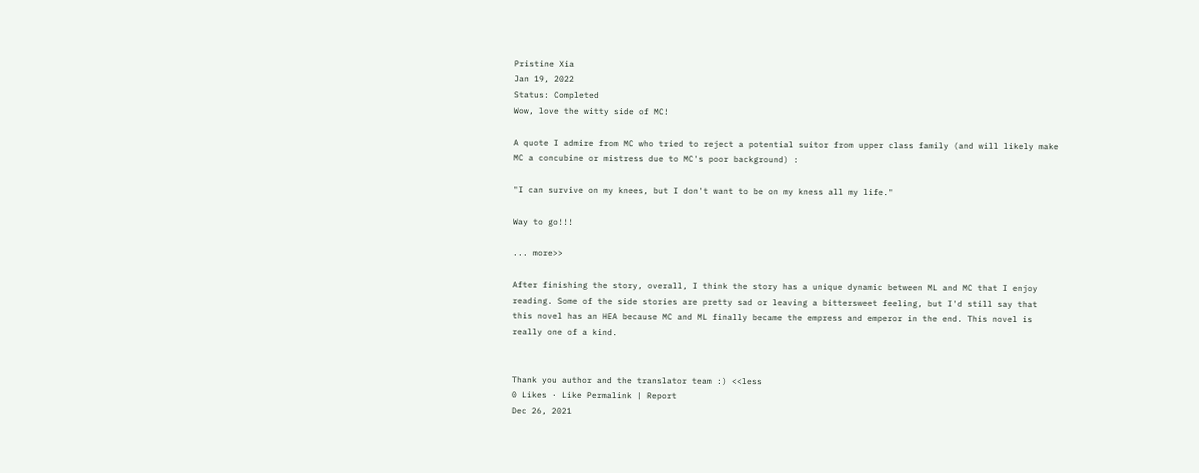Pristine Xia
Jan 19, 2022
Status: Completed
Wow, love the witty side of MC!

A quote I admire from MC who tried to reject a potential suitor from upper class family (and will likely make MC a concubine or mistress due to MC's poor background) :

"I can survive on my knees, but I don't want to be on my kness all my life."

Way to go!!!

... more>>

After finishing the story, overall, I think the story has a unique dynamic between ML and MC that I enjoy reading. Some of the side stories are pretty sad or leaving a bittersweet feeling, but I'd still say that this novel has an HEA because MC and ML finally became the empress and emperor in the end. This novel is really one of a kind.


Thank you author and the translator team :) <<less
0 Likes · Like Permalink | Report
Dec 26, 2021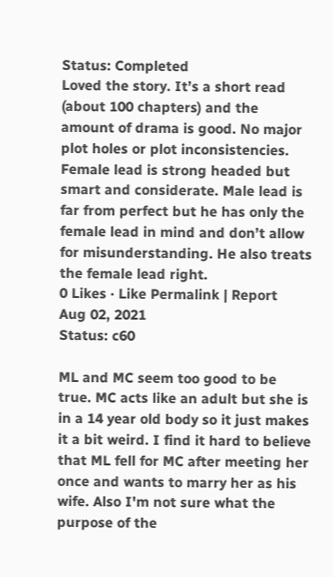Status: Completed
Loved the story. It’s a short read (about 100 chapters) and the amount of drama is good. No major plot holes or plot inconsistencies. Female lead is strong headed but smart and considerate. Male lead is far from perfect but he has only the female lead in mind and don’t allow for misunderstanding. He also treats the female lead right.
0 Likes · Like Permalink | Report
Aug 02, 2021
Status: c60

ML and MC seem too good to be true. MC acts like an adult but she is in a 14 year old body so it just makes it a bit weird. I find it hard to believe that ML fell for MC after meeting her once and wants to marry her as his wife. Also I'm not sure what the purpose of the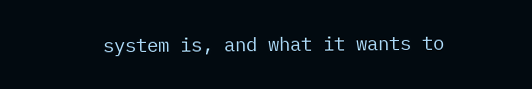system is, and what it wants to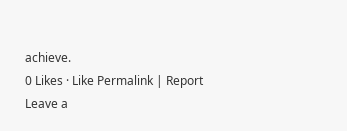achieve.
0 Likes · Like Permalink | Report
Leave a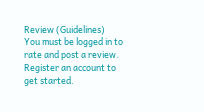Review (Guidelines)
You must be logged in to rate and post a review. Register an account to get started.